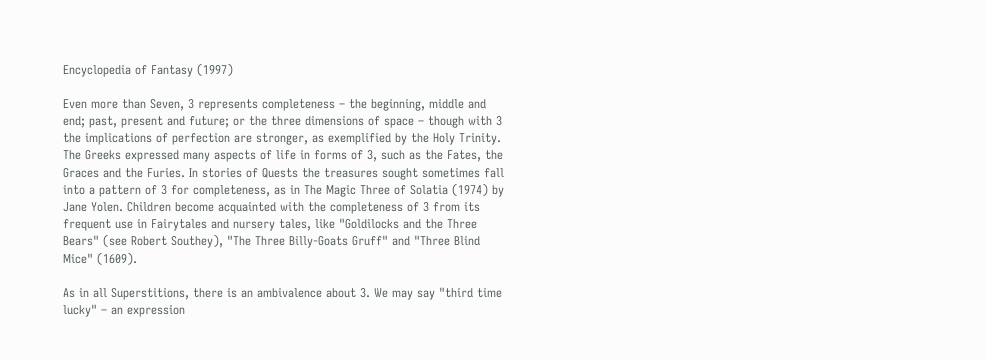Encyclopedia of Fantasy (1997)

Even more than Seven, 3 represents completeness – the beginning, middle and end; past, present and future; or the three dimensions of space – though with 3 the implications of perfection are stronger, as exemplified by the Holy Trinity. The Greeks expressed many aspects of life in forms of 3, such as the Fates, the Graces and the Furies. In stories of Quests the treasures sought sometimes fall into a pattern of 3 for completeness, as in The Magic Three of Solatia (1974) by Jane Yolen. Children become acquainted with the completeness of 3 from its frequent use in Fairytales and nursery tales, like "Goldilocks and the Three Bears" (see Robert Southey), "The Three Billy-Goats Gruff" and "Three Blind Mice" (1609).

As in all Superstitions, there is an ambivalence about 3. We may say "third time lucky" – an expression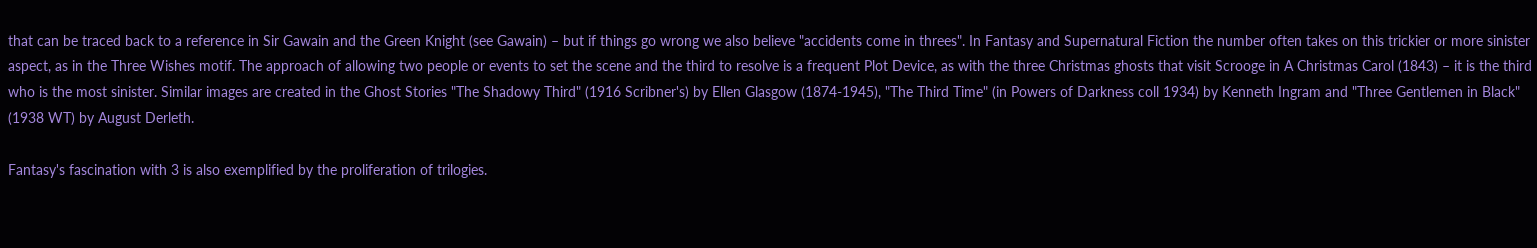that can be traced back to a reference in Sir Gawain and the Green Knight (see Gawain) – but if things go wrong we also believe "accidents come in threes". In Fantasy and Supernatural Fiction the number often takes on this trickier or more sinister aspect, as in the Three Wishes motif. The approach of allowing two people or events to set the scene and the third to resolve is a frequent Plot Device, as with the three Christmas ghosts that visit Scrooge in A Christmas Carol (1843) – it is the third who is the most sinister. Similar images are created in the Ghost Stories "The Shadowy Third" (1916 Scribner's) by Ellen Glasgow (1874-1945), "The Third Time" (in Powers of Darkness coll 1934) by Kenneth Ingram and "Three Gentlemen in Black" (1938 WT) by August Derleth.

Fantasy's fascination with 3 is also exemplified by the proliferation of trilogies.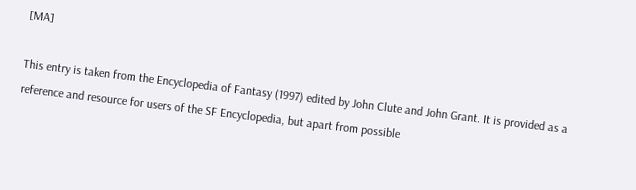[MA]

This entry is taken from the Encyclopedia of Fantasy (1997) edited by John Clute and John Grant. It is provided as a reference and resource for users of the SF Encyclopedia, but apart from possible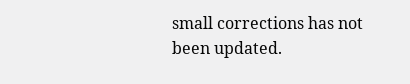small corrections has not been updated.